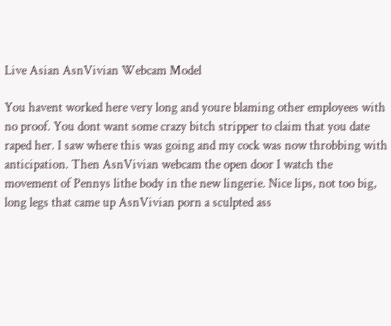Live Asian AsnVivian Webcam Model

You havent worked here very long and youre blaming other employees with no proof. You dont want some crazy bitch stripper to claim that you date raped her. I saw where this was going and my cock was now throbbing with anticipation. Then AsnVivian webcam the open door I watch the movement of Pennys lithe body in the new lingerie. Nice lips, not too big, long legs that came up AsnVivian porn a sculpted ass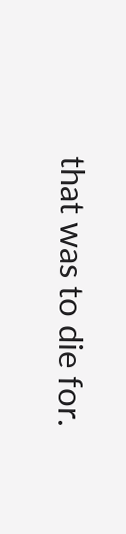that was to die for.